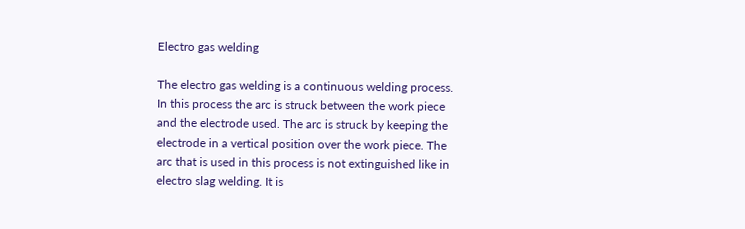Electro gas welding

The electro gas welding is a continuous welding process. In this process the arc is struck between the work piece and the electrode used. The arc is struck by keeping the electrode in a vertical position over the work piece. The arc that is used in this process is not extinguished like in electro slag welding. It is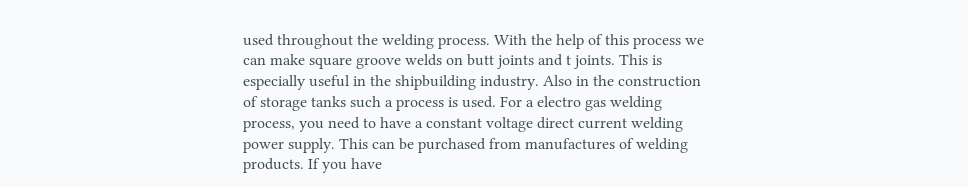used throughout the welding process. With the help of this process we can make square groove welds on butt joints and t joints. This is especially useful in the shipbuilding industry. Also in the construction of storage tanks such a process is used. For a electro gas welding process, you need to have a constant voltage direct current welding power supply. This can be purchased from manufactures of welding products. If you have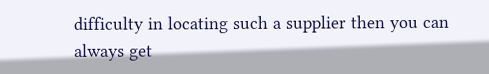difficulty in locating such a supplier then you can always get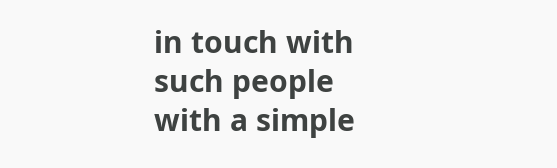in touch with such people with a simple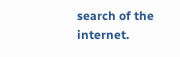search of the internet.